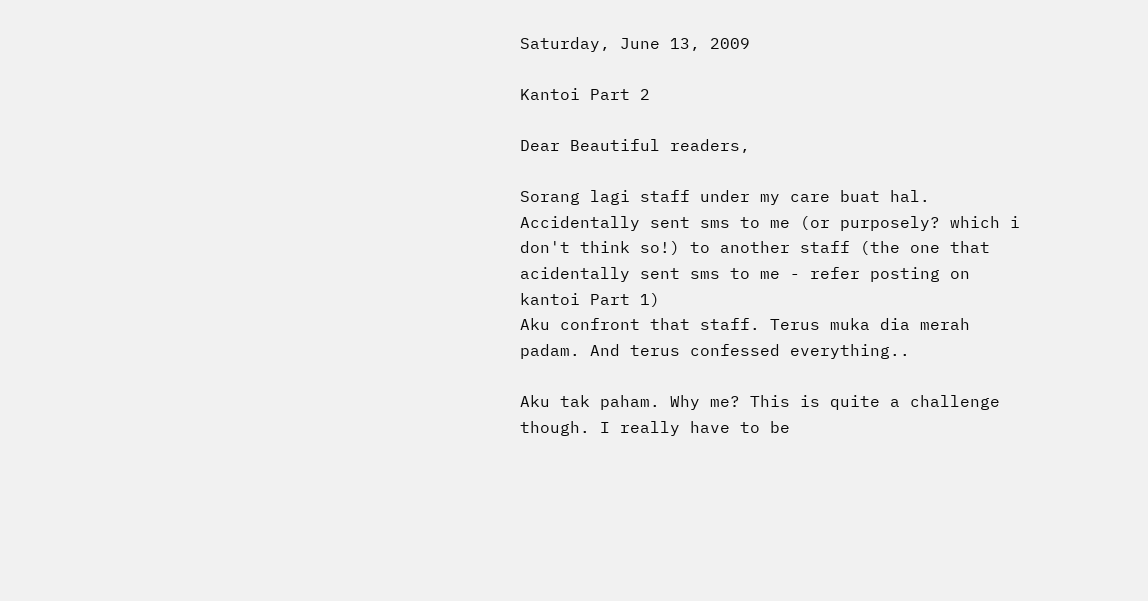Saturday, June 13, 2009

Kantoi Part 2

Dear Beautiful readers,

Sorang lagi staff under my care buat hal. Accidentally sent sms to me (or purposely? which i don't think so!) to another staff (the one that acidentally sent sms to me - refer posting on kantoi Part 1)
Aku confront that staff. Terus muka dia merah padam. And terus confessed everything..

Aku tak paham. Why me? This is quite a challenge though. I really have to be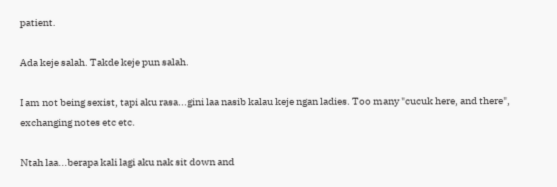patient.

Ada keje salah. Takde keje pun salah.

I am not being sexist, tapi aku rasa...gini laa nasib kalau keje ngan ladies. Too many "cucuk here, and there", exchanging notes etc etc.

Ntah laa...berapa kali lagi aku nak sit down and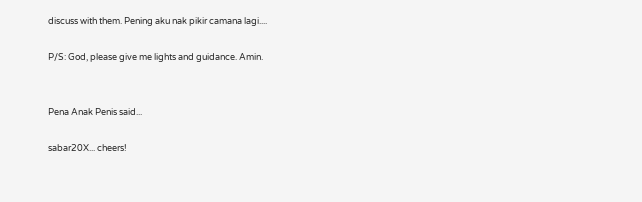discuss with them. Pening aku nak pikir camana lagi....

P/S: God, please give me lights and guidance. Amin.


Pena Anak Penis said...

sabar20X... cheers!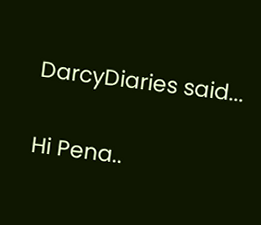DarcyDiaries said...

Hi Pena..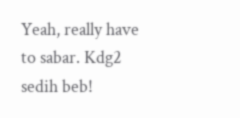Yeah, really have to sabar. Kdg2 sedih beb!